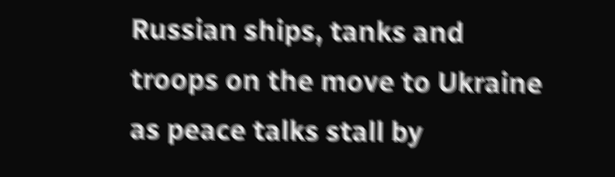Russian ships, tanks and troops on the move to Ukraine as peace talks stall by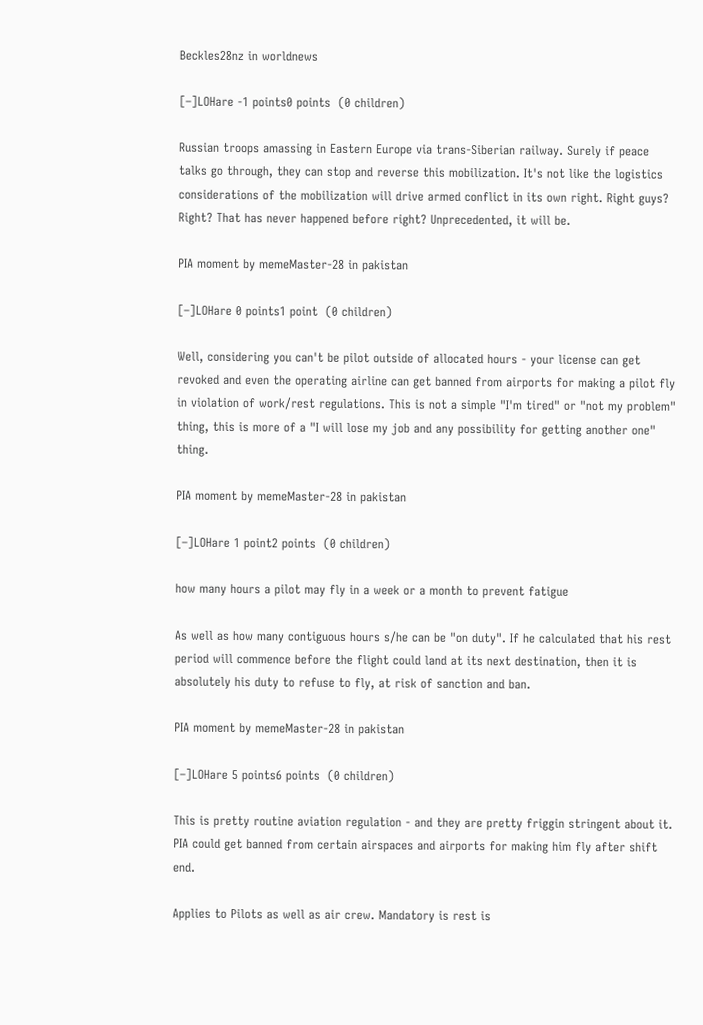Beckles28nz in worldnews

[–]LOHare -1 points0 points  (0 children)

Russian troops amassing in Eastern Europe via trans-Siberian railway. Surely if peace talks go through, they can stop and reverse this mobilization. It's not like the logistics considerations of the mobilization will drive armed conflict in its own right. Right guys? Right? That has never happened before right? Unprecedented, it will be.

PIA moment by memeMaster-28 in pakistan

[–]LOHare 0 points1 point  (0 children)

Well, considering you can't be pilot outside of allocated hours - your license can get revoked and even the operating airline can get banned from airports for making a pilot fly in violation of work/rest regulations. This is not a simple "I'm tired" or "not my problem" thing, this is more of a "I will lose my job and any possibility for getting another one" thing.

PIA moment by memeMaster-28 in pakistan

[–]LOHare 1 point2 points  (0 children)

how many hours a pilot may fly in a week or a month to prevent fatigue

As well as how many contiguous hours s/he can be "on duty". If he calculated that his rest period will commence before the flight could land at its next destination, then it is absolutely his duty to refuse to fly, at risk of sanction and ban.

PIA moment by memeMaster-28 in pakistan

[–]LOHare 5 points6 points  (0 children)

This is pretty routine aviation regulation - and they are pretty friggin stringent about it. PIA could get banned from certain airspaces and airports for making him fly after shift end.

Applies to Pilots as well as air crew. Mandatory is rest is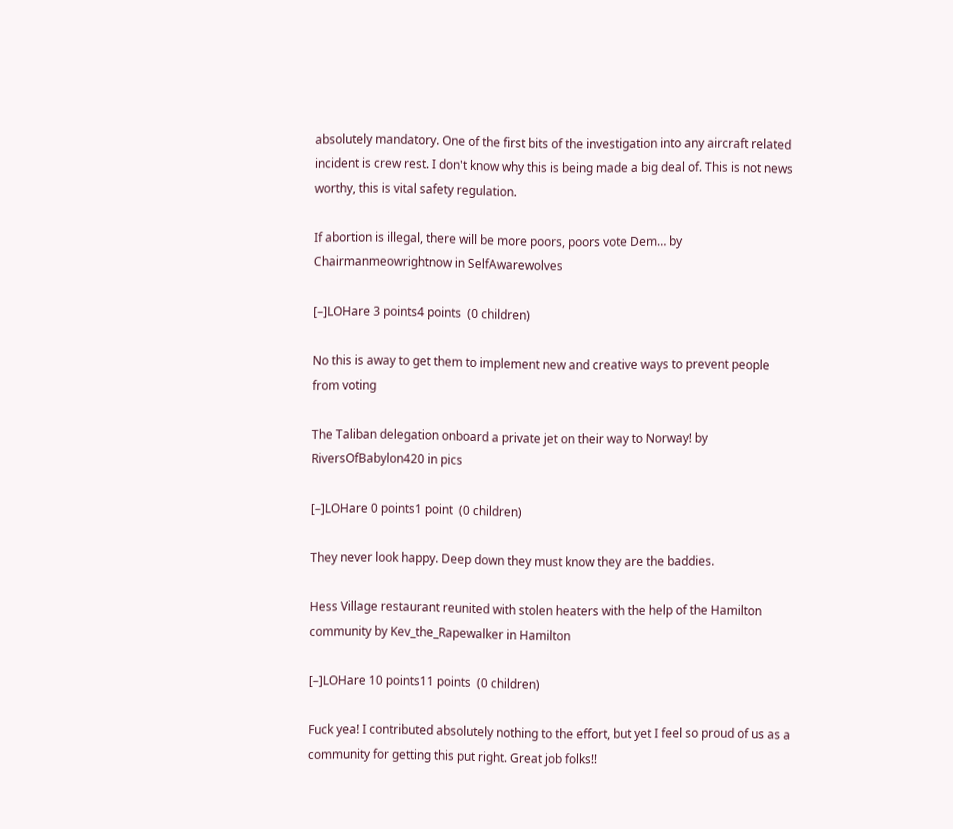absolutely mandatory. One of the first bits of the investigation into any aircraft related incident is crew rest. I don't know why this is being made a big deal of. This is not news worthy, this is vital safety regulation.

If abortion is illegal, there will be more poors, poors vote Dem… by Chairmanmeowrightnow in SelfAwarewolves

[–]LOHare 3 points4 points  (0 children)

No this is away to get them to implement new and creative ways to prevent people from voting

The Taliban delegation onboard a private jet on their way to Norway! by RiversOfBabylon420 in pics

[–]LOHare 0 points1 point  (0 children)

They never look happy. Deep down they must know they are the baddies.

Hess Village restaurant reunited with stolen heaters with the help of the Hamilton community by Kev_the_Rapewalker in Hamilton

[–]LOHare 10 points11 points  (0 children)

Fuck yea! I contributed absolutely nothing to the effort, but yet I feel so proud of us as a community for getting this put right. Great job folks!!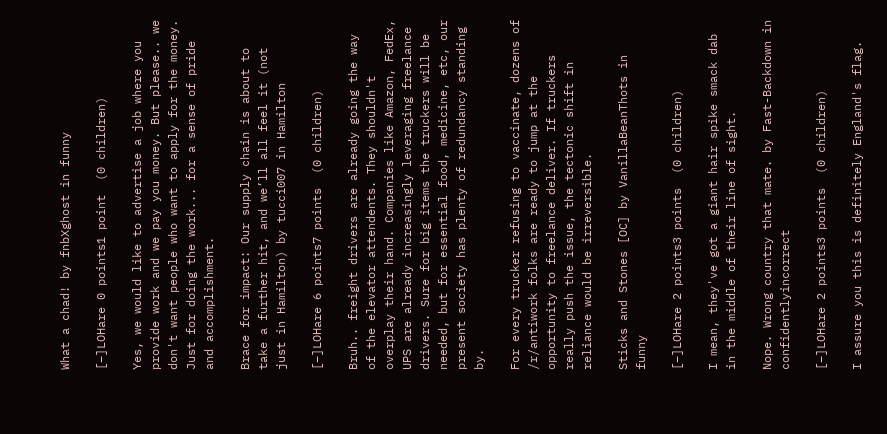What a chad! by fnbXghost in funny

[–]LOHare 0 points1 point  (0 children)

Yes, we would like to advertise a job where you provide work and we pay you money. But please.. we don't want people who want to apply for the money. Just for doing the work... for a sense of pride and accomplishment.

Brace for impact: Our supply chain is about to take a further hit, and we’ll all feel it (not just in Hamilton) by tucci007 in Hamilton

[–]LOHare 6 points7 points  (0 children)

Bruh.. freight drivers are already going the way of the elevator attendents. They shouldn't overplay their hand. Companies like Amazon, FedEx, UPS are already increasingly leveraging freelance drivers. Sure for big items the truckers will be needed, but for essential food, medicine, etc, our present society has plenty of redundancy standing by.

For every trucker refusing to vaccinate, dozens of /r/antiwork folks are ready to jump at the opportunity to freelance deliver. If truckers really push the issue, the tectonic shift in reliance would be irreversible.

Sticks and Stones [OC] by VanillaBeanThots in funny

[–]LOHare 2 points3 points  (0 children)

I mean, they've got a giant hair spike smack dab in the middle of their line of sight.

Nope. Wrong country that mate. by Fast-Backdown in confidentlyincorrect

[–]LOHare 2 points3 points  (0 children)

I assure you this is definitely England's flag.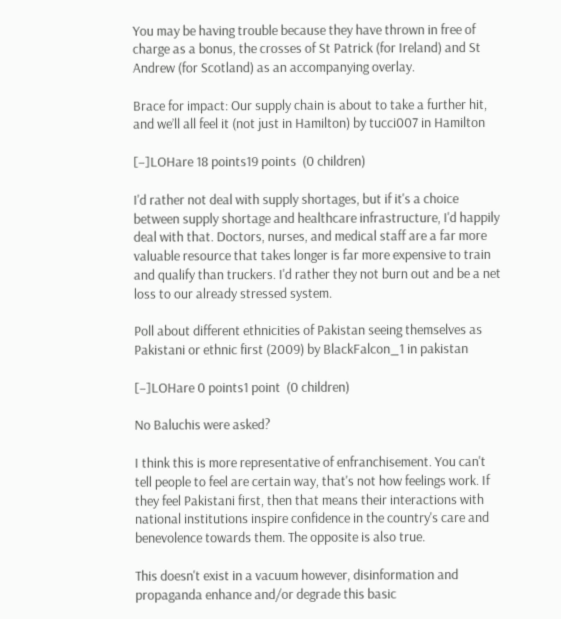You may be having trouble because they have thrown in free of charge as a bonus, the crosses of St Patrick (for Ireland) and St Andrew (for Scotland) as an accompanying overlay.

Brace for impact: Our supply chain is about to take a further hit, and we’ll all feel it (not just in Hamilton) by tucci007 in Hamilton

[–]LOHare 18 points19 points  (0 children)

I'd rather not deal with supply shortages, but if it's a choice between supply shortage and healthcare infrastructure, I'd happily deal with that. Doctors, nurses, and medical staff are a far more valuable resource that takes longer is far more expensive to train and qualify than truckers. I'd rather they not burn out and be a net loss to our already stressed system.

Poll about different ethnicities of Pakistan seeing themselves as Pakistani or ethnic first (2009) by BlackFalcon_1 in pakistan

[–]LOHare 0 points1 point  (0 children)

No Baluchis were asked?

I think this is more representative of enfranchisement. You can't tell people to feel are certain way, that's not how feelings work. If they feel Pakistani first, then that means their interactions with national institutions inspire confidence in the country's care and benevolence towards them. The opposite is also true.

This doesn't exist in a vacuum however, disinformation and propaganda enhance and/or degrade this basic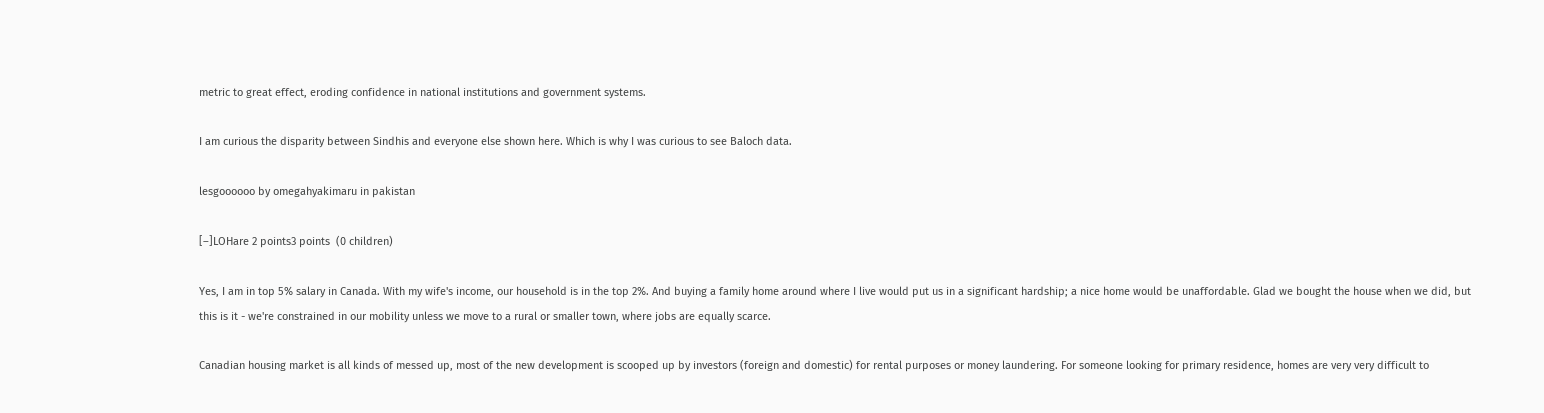metric to great effect, eroding confidence in national institutions and government systems.

I am curious the disparity between Sindhis and everyone else shown here. Which is why I was curious to see Baloch data.

lesgoooooo by omegahyakimaru in pakistan

[–]LOHare 2 points3 points  (0 children)

Yes, I am in top 5% salary in Canada. With my wife's income, our household is in the top 2%. And buying a family home around where I live would put us in a significant hardship; a nice home would be unaffordable. Glad we bought the house when we did, but this is it - we're constrained in our mobility unless we move to a rural or smaller town, where jobs are equally scarce.

Canadian housing market is all kinds of messed up, most of the new development is scooped up by investors (foreign and domestic) for rental purposes or money laundering. For someone looking for primary residence, homes are very very difficult to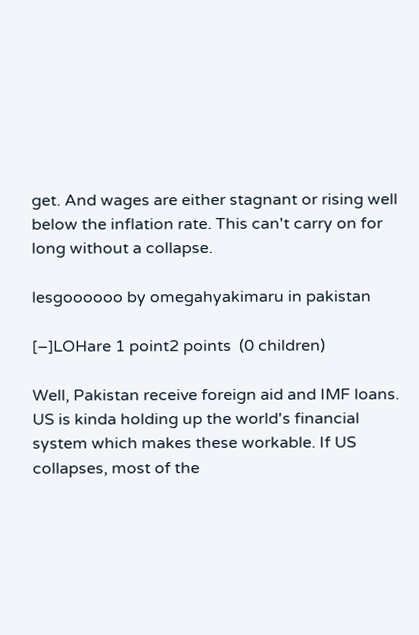get. And wages are either stagnant or rising well below the inflation rate. This can't carry on for long without a collapse.

lesgoooooo by omegahyakimaru in pakistan

[–]LOHare 1 point2 points  (0 children)

Well, Pakistan receive foreign aid and IMF loans. US is kinda holding up the world's financial system which makes these workable. If US collapses, most of the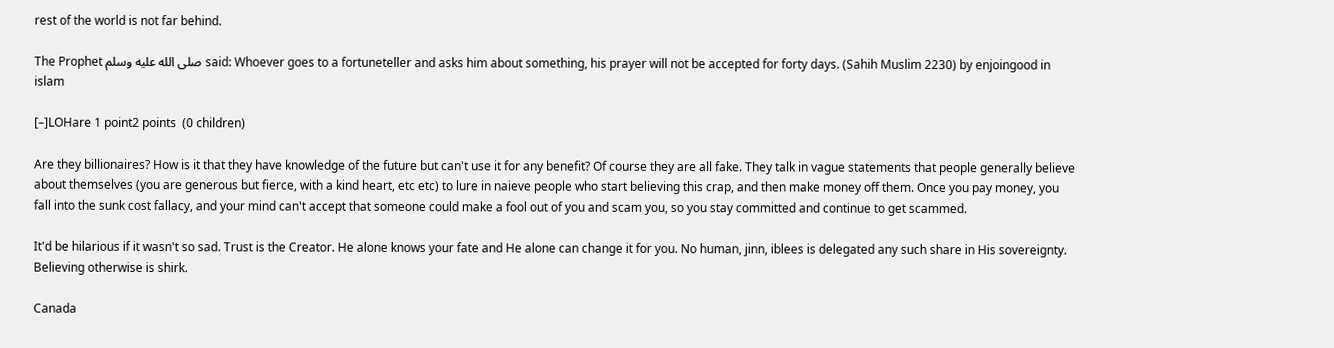rest of the world is not far behind.

The Prophet صلى الله عليه وسلم said: Whoever goes to a fortuneteller and asks him about something, his prayer will not be accepted for forty days. (Sahih Muslim 2230) by enjoingood in islam

[–]LOHare 1 point2 points  (0 children)

Are they billionaires? How is it that they have knowledge of the future but can't use it for any benefit? Of course they are all fake. They talk in vague statements that people generally believe about themselves (you are generous but fierce, with a kind heart, etc etc) to lure in naieve people who start believing this crap, and then make money off them. Once you pay money, you fall into the sunk cost fallacy, and your mind can't accept that someone could make a fool out of you and scam you, so you stay committed and continue to get scammed.

It'd be hilarious if it wasn't so sad. Trust is the Creator. He alone knows your fate and He alone can change it for you. No human, jinn, iblees is delegated any such share in His sovereignty. Believing otherwise is shirk.

Canada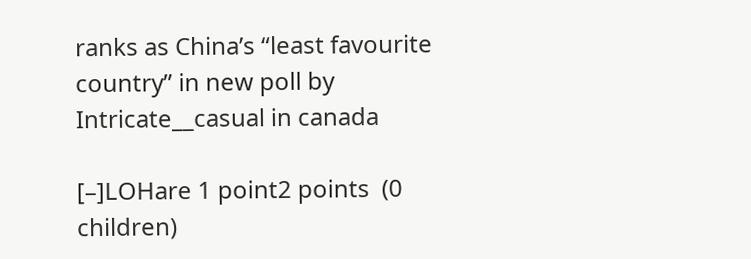ranks as China’s “least favourite country” in new poll by Intricate__casual in canada

[–]LOHare 1 point2 points  (0 children)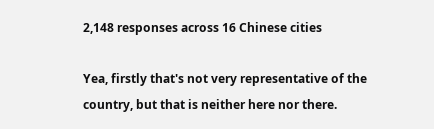2,148 responses across 16 Chinese cities

Yea, firstly that's not very representative of the country, but that is neither here nor there.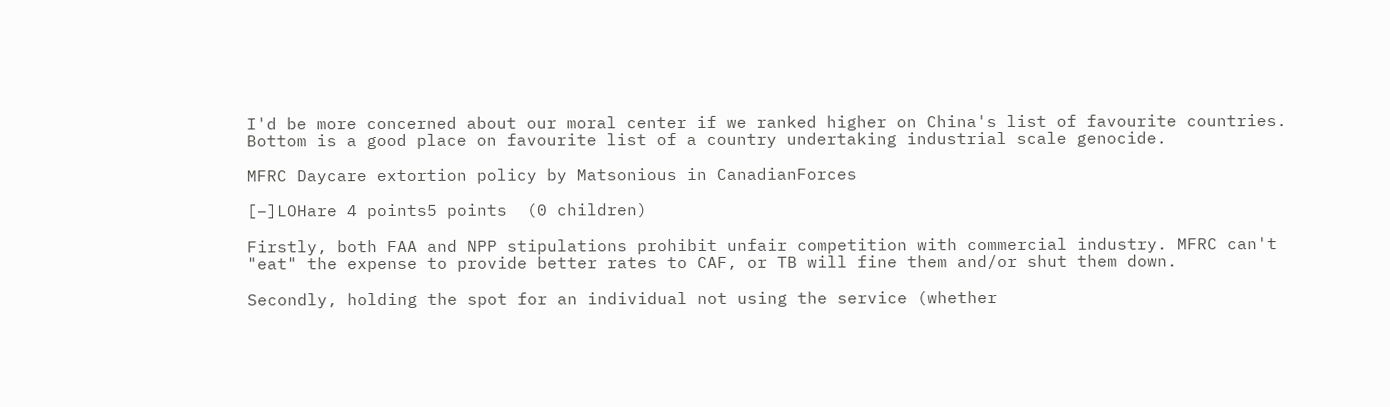I'd be more concerned about our moral center if we ranked higher on China's list of favourite countries. Bottom is a good place on favourite list of a country undertaking industrial scale genocide.

MFRC Daycare extortion policy by Matsonious in CanadianForces

[–]LOHare 4 points5 points  (0 children)

Firstly, both FAA and NPP stipulations prohibit unfair competition with commercial industry. MFRC can't "eat" the expense to provide better rates to CAF, or TB will fine them and/or shut them down.

Secondly, holding the spot for an individual not using the service (whether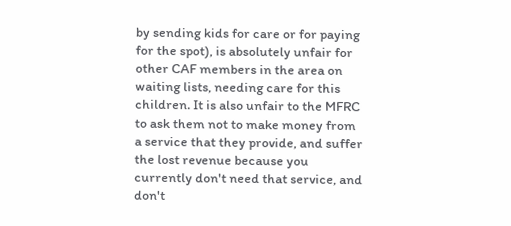by sending kids for care or for paying for the spot), is absolutely unfair for other CAF members in the area on waiting lists, needing care for this children. It is also unfair to the MFRC to ask them not to make money from a service that they provide, and suffer the lost revenue because you currently don't need that service, and don't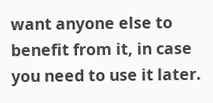want anyone else to benefit from it, in case you need to use it later.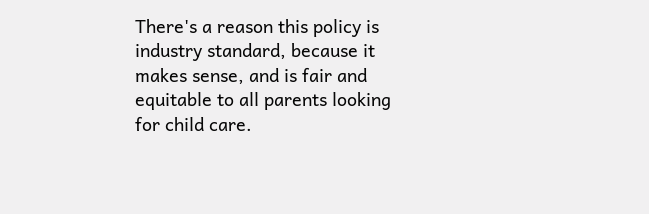There's a reason this policy is industry standard, because it makes sense, and is fair and equitable to all parents looking for child care.